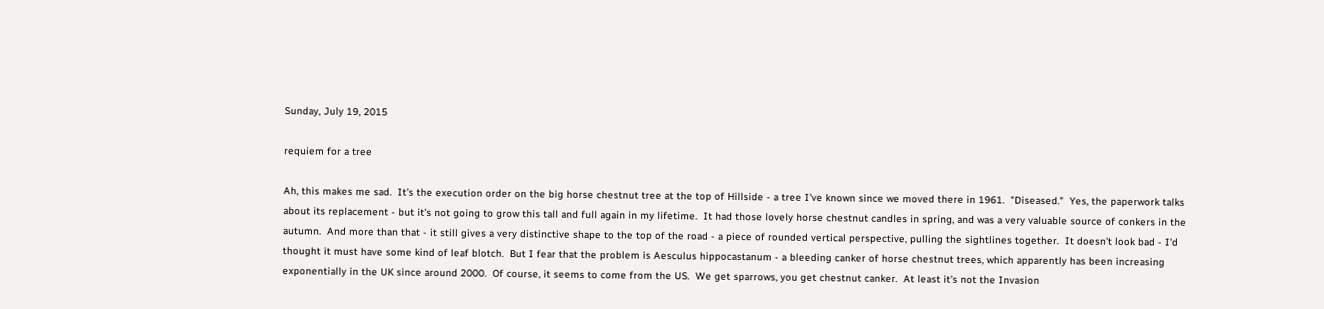Sunday, July 19, 2015

requiem for a tree

Ah, this makes me sad.  It's the execution order on the big horse chestnut tree at the top of Hillside - a tree I've known since we moved there in 1961.  "Diseased."  Yes, the paperwork talks about its replacement - but it's not going to grow this tall and full again in my lifetime.  It had those lovely horse chestnut candles in spring, and was a very valuable source of conkers in the autumn.  And more than that - it still gives a very distinctive shape to the top of the road - a piece of rounded vertical perspective, pulling the sightlines together.  It doesn't look bad - I'd thought it must have some kind of leaf blotch.  But I fear that the problem is Aesculus hippocastanum - a bleeding canker of horse chestnut trees, which apparently has been increasing exponentially in the UK since around 2000.  Of course, it seems to come from the US.  We get sparrows, you get chestnut canker.  At least it's not the Invasion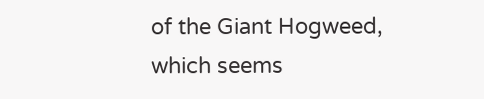of the Giant Hogweed, which seems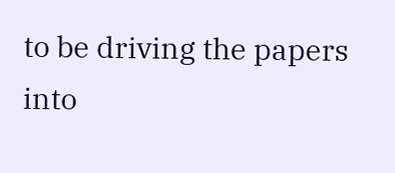to be driving the papers into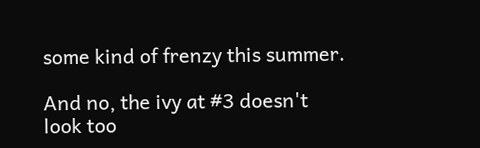some kind of frenzy this summer.

And no, the ivy at #3 doesn't look too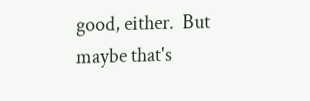good, either.  But maybe that's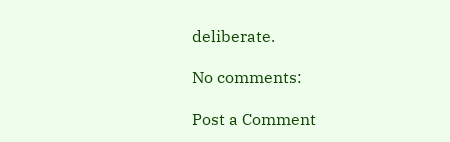deliberate.

No comments:

Post a Comment